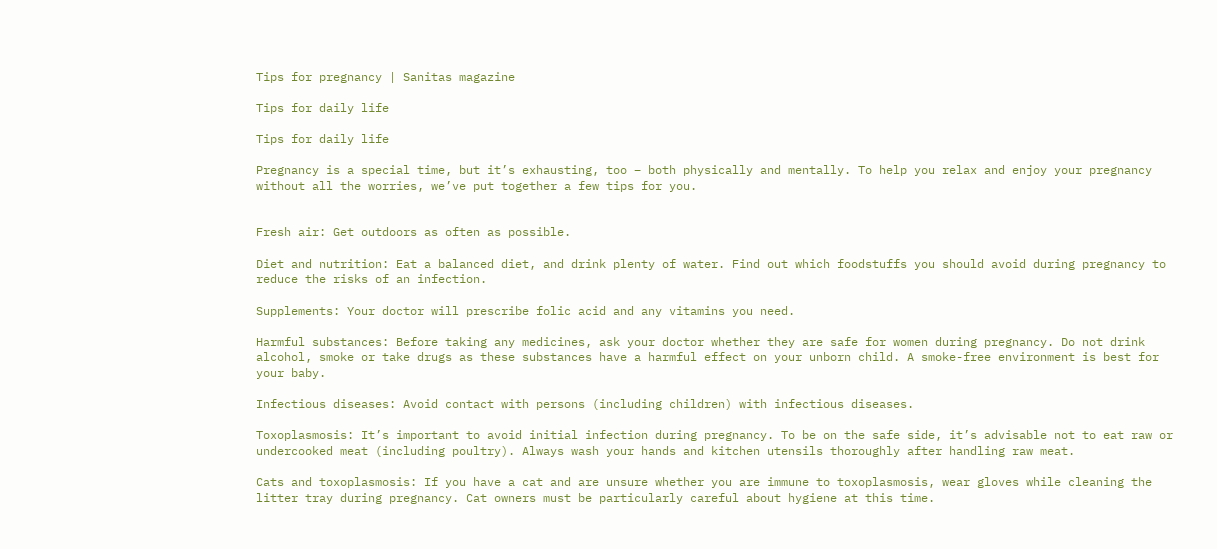Tips for pregnancy | Sanitas magazine

Tips for daily life

Tips for daily life

Pregnancy is a special time, but it’s exhausting, too – both physically and mentally. To help you relax and enjoy your pregnancy without all the worries, we’ve put together a few tips for you.


Fresh air: Get outdoors as often as possible.

Diet and nutrition: Eat a balanced diet, and drink plenty of water. Find out which foodstuffs you should avoid during pregnancy to reduce the risks of an infection.

Supplements: Your doctor will prescribe folic acid and any vitamins you need.

Harmful substances: Before taking any medicines, ask your doctor whether they are safe for women during pregnancy. Do not drink alcohol, smoke or take drugs as these substances have a harmful effect on your unborn child. A smoke-free environment is best for your baby.

Infectious diseases: Avoid contact with persons (including children) with infectious diseases.

Toxoplasmosis: It’s important to avoid initial infection during pregnancy. To be on the safe side, it’s advisable not to eat raw or undercooked meat (including poultry). Always wash your hands and kitchen utensils thoroughly after handling raw meat.

Cats and toxoplasmosis: If you have a cat and are unsure whether you are immune to toxoplasmosis, wear gloves while cleaning the litter tray during pregnancy. Cat owners must be particularly careful about hygiene at this time.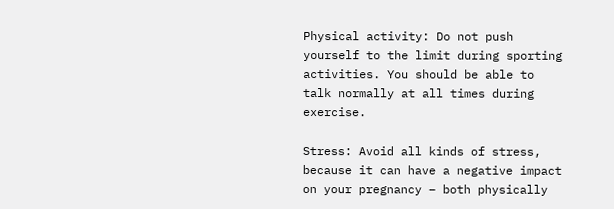Physical activity: Do not push yourself to the limit during sporting activities. You should be able to talk normally at all times during exercise.

Stress: Avoid all kinds of stress, because it can have a negative impact on your pregnancy – both physically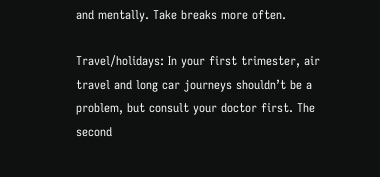and mentally. Take breaks more often.

Travel/holidays: In your first trimester, air travel and long car journeys shouldn’t be a problem, but consult your doctor first. The second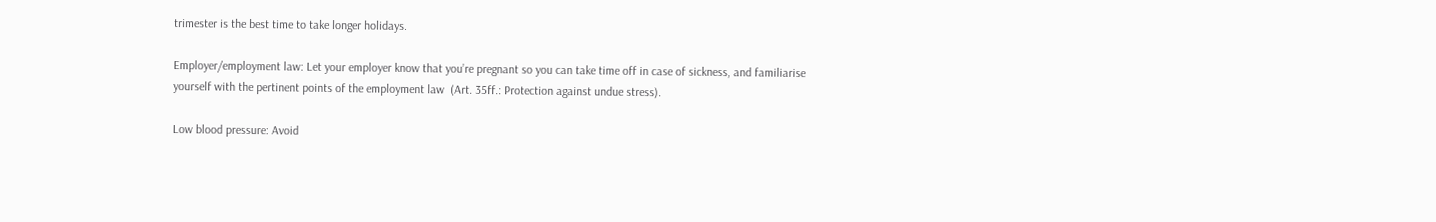trimester is the best time to take longer holidays.

Employer/employment law: Let your employer know that you’re pregnant so you can take time off in case of sickness, and familiarise yourself with the pertinent points of the employment law  (Art. 35ff.: Protection against undue stress).

Low blood pressure: Avoid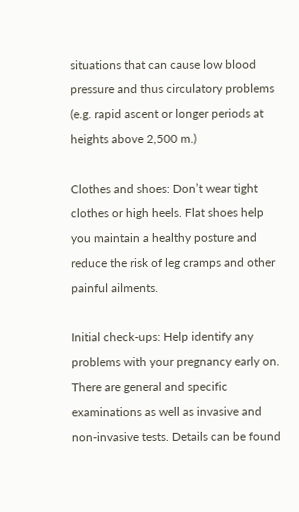situations that can cause low blood pressure and thus circulatory problems (e.g. rapid ascent or longer periods at heights above 2,500 m.)

Clothes and shoes: Don’t wear tight clothes or high heels. Flat shoes help you maintain a healthy posture and reduce the risk of leg cramps and other painful ailments.

Initial check-ups: Help identify any problems with your pregnancy early on. There are general and specific examinations as well as invasive and non-invasive tests. Details can be found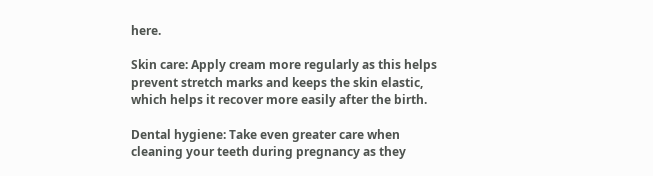here.

Skin care: Apply cream more regularly as this helps prevent stretch marks and keeps the skin elastic, which helps it recover more easily after the birth.

Dental hygiene: Take even greater care when cleaning your teeth during pregnancy as they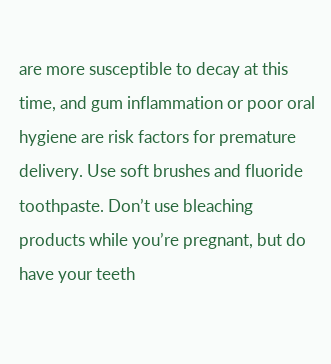are more susceptible to decay at this time, and gum inflammation or poor oral hygiene are risk factors for premature delivery. Use soft brushes and fluoride toothpaste. Don’t use bleaching products while you’re pregnant, but do have your teeth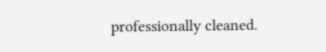professionally cleaned.